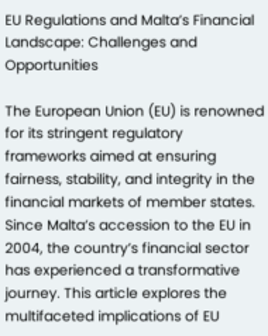EU Regulations and Malta’s Financial Landscape: Challenges and Opportunities

The European Union (EU) is renowned for its stringent regulatory frameworks aimed at ensuring fairness, stability, and integrity in the financial markets of member states. Since Malta’s accession to the EU in 2004, the country’s financial sector has experienced a transformative journey. This article explores the multifaceted implications of EU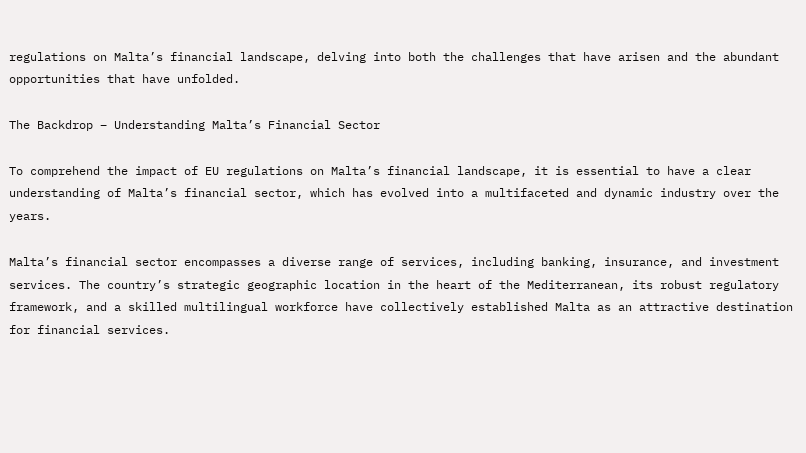regulations on Malta’s financial landscape, delving into both the challenges that have arisen and the abundant opportunities that have unfolded.

The Backdrop – Understanding Malta’s Financial Sector

To comprehend the impact of EU regulations on Malta’s financial landscape, it is essential to have a clear understanding of Malta’s financial sector, which has evolved into a multifaceted and dynamic industry over the years.

Malta’s financial sector encompasses a diverse range of services, including banking, insurance, and investment services. The country’s strategic geographic location in the heart of the Mediterranean, its robust regulatory framework, and a skilled multilingual workforce have collectively established Malta as an attractive destination for financial services.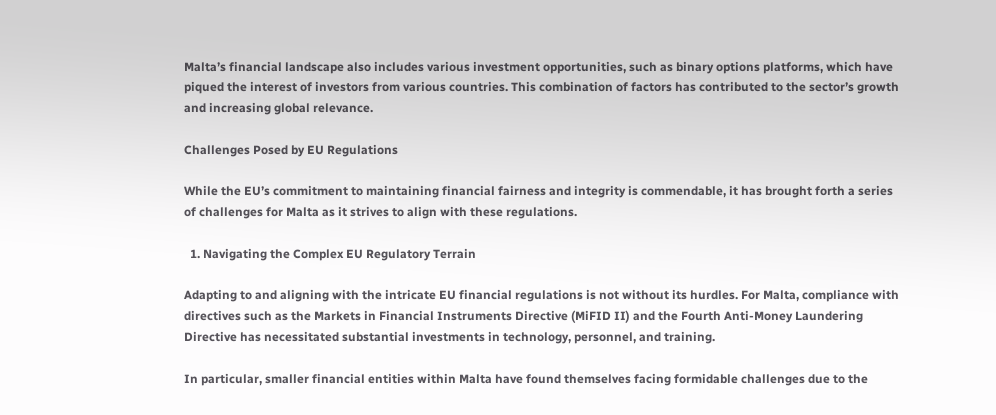Malta’s financial landscape also includes various investment opportunities, such as binary options platforms, which have piqued the interest of investors from various countries. This combination of factors has contributed to the sector’s growth and increasing global relevance.

Challenges Posed by EU Regulations

While the EU’s commitment to maintaining financial fairness and integrity is commendable, it has brought forth a series of challenges for Malta as it strives to align with these regulations.

  1. Navigating the Complex EU Regulatory Terrain

Adapting to and aligning with the intricate EU financial regulations is not without its hurdles. For Malta, compliance with directives such as the Markets in Financial Instruments Directive (MiFID II) and the Fourth Anti-Money Laundering Directive has necessitated substantial investments in technology, personnel, and training.

In particular, smaller financial entities within Malta have found themselves facing formidable challenges due to the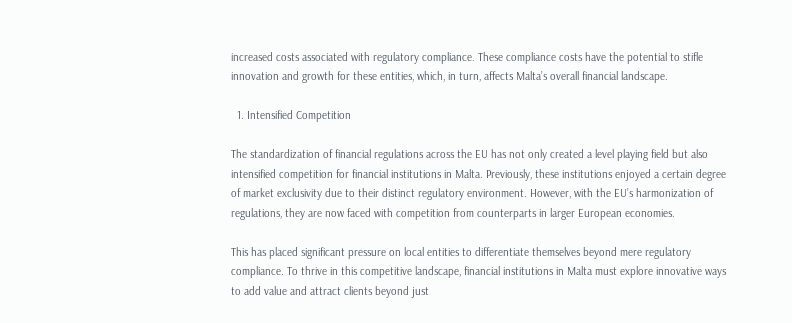increased costs associated with regulatory compliance. These compliance costs have the potential to stifle innovation and growth for these entities, which, in turn, affects Malta’s overall financial landscape.

  1. Intensified Competition

The standardization of financial regulations across the EU has not only created a level playing field but also intensified competition for financial institutions in Malta. Previously, these institutions enjoyed a certain degree of market exclusivity due to their distinct regulatory environment. However, with the EU’s harmonization of regulations, they are now faced with competition from counterparts in larger European economies.

This has placed significant pressure on local entities to differentiate themselves beyond mere regulatory compliance. To thrive in this competitive landscape, financial institutions in Malta must explore innovative ways to add value and attract clients beyond just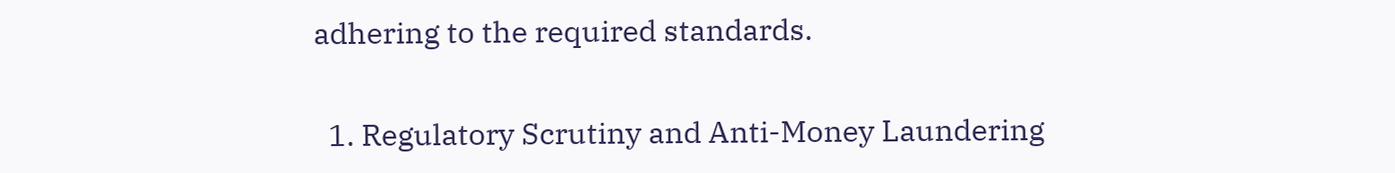adhering to the required standards.

  1. Regulatory Scrutiny and Anti-Money Laundering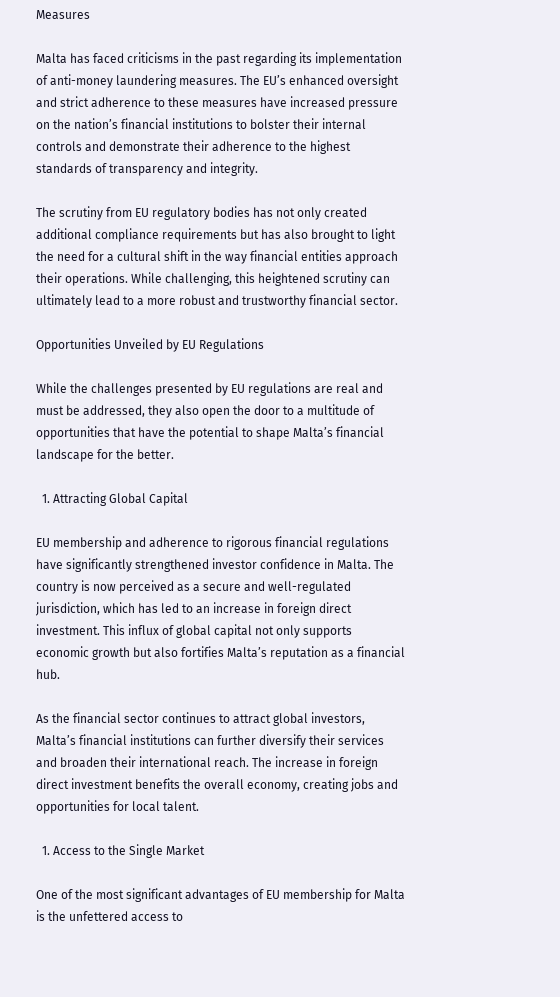Measures

Malta has faced criticisms in the past regarding its implementation of anti-money laundering measures. The EU’s enhanced oversight and strict adherence to these measures have increased pressure on the nation’s financial institutions to bolster their internal controls and demonstrate their adherence to the highest standards of transparency and integrity.

The scrutiny from EU regulatory bodies has not only created additional compliance requirements but has also brought to light the need for a cultural shift in the way financial entities approach their operations. While challenging, this heightened scrutiny can ultimately lead to a more robust and trustworthy financial sector.

Opportunities Unveiled by EU Regulations

While the challenges presented by EU regulations are real and must be addressed, they also open the door to a multitude of opportunities that have the potential to shape Malta’s financial landscape for the better.

  1. Attracting Global Capital

EU membership and adherence to rigorous financial regulations have significantly strengthened investor confidence in Malta. The country is now perceived as a secure and well-regulated jurisdiction, which has led to an increase in foreign direct investment. This influx of global capital not only supports economic growth but also fortifies Malta’s reputation as a financial hub.

As the financial sector continues to attract global investors, Malta’s financial institutions can further diversify their services and broaden their international reach. The increase in foreign direct investment benefits the overall economy, creating jobs and opportunities for local talent.

  1. Access to the Single Market

One of the most significant advantages of EU membership for Malta is the unfettered access to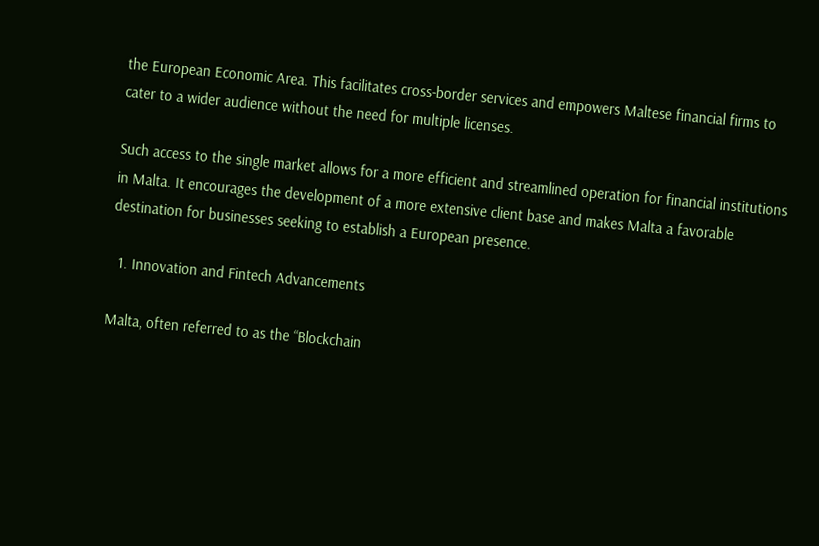the European Economic Area. This facilitates cross-border services and empowers Maltese financial firms to cater to a wider audience without the need for multiple licenses.

Such access to the single market allows for a more efficient and streamlined operation for financial institutions in Malta. It encourages the development of a more extensive client base and makes Malta a favorable destination for businesses seeking to establish a European presence.

  1. Innovation and Fintech Advancements

Malta, often referred to as the “Blockchain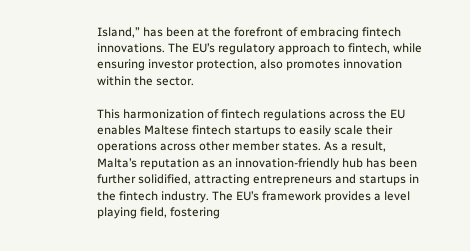Island,” has been at the forefront of embracing fintech innovations. The EU’s regulatory approach to fintech, while ensuring investor protection, also promotes innovation within the sector.

This harmonization of fintech regulations across the EU enables Maltese fintech startups to easily scale their operations across other member states. As a result, Malta’s reputation as an innovation-friendly hub has been further solidified, attracting entrepreneurs and startups in the fintech industry. The EU’s framework provides a level playing field, fostering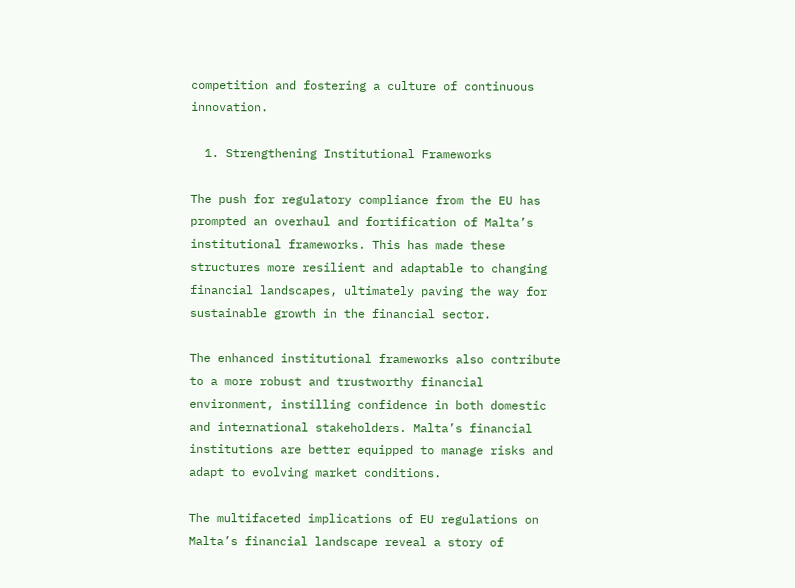competition and fostering a culture of continuous innovation.

  1. Strengthening Institutional Frameworks

The push for regulatory compliance from the EU has prompted an overhaul and fortification of Malta’s institutional frameworks. This has made these structures more resilient and adaptable to changing financial landscapes, ultimately paving the way for sustainable growth in the financial sector.

The enhanced institutional frameworks also contribute to a more robust and trustworthy financial environment, instilling confidence in both domestic and international stakeholders. Malta’s financial institutions are better equipped to manage risks and adapt to evolving market conditions.

The multifaceted implications of EU regulations on Malta’s financial landscape reveal a story of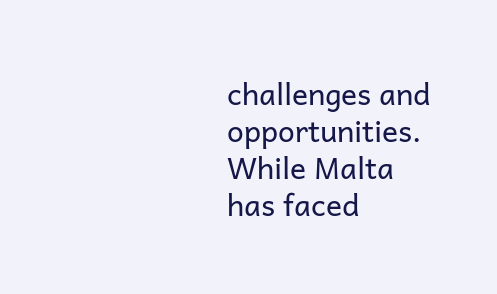challenges and opportunities. While Malta has faced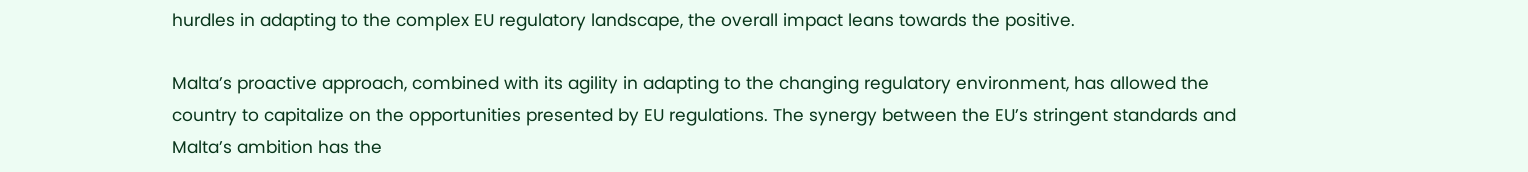hurdles in adapting to the complex EU regulatory landscape, the overall impact leans towards the positive.

Malta’s proactive approach, combined with its agility in adapting to the changing regulatory environment, has allowed the country to capitalize on the opportunities presented by EU regulations. The synergy between the EU’s stringent standards and Malta’s ambition has the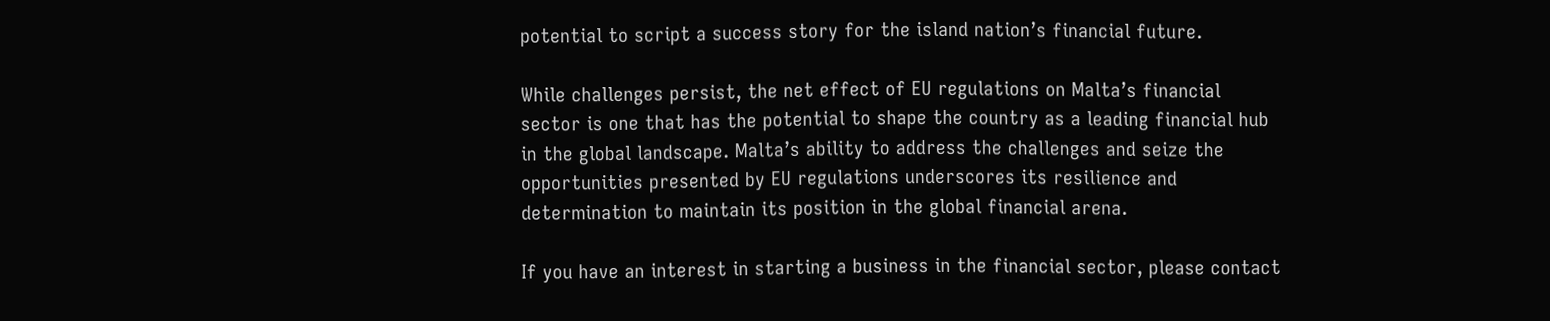potential to script a success story for the island nation’s financial future.

While challenges persist, the net effect of EU regulations on Malta’s financial sector is one that has the potential to shape the country as a leading financial hub in the global landscape. Malta’s ability to address the challenges and seize the opportunities presented by EU regulations underscores its resilience and determination to maintain its position in the global financial arena.

If you have an interest in starting a business in the financial sector, please contact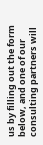us by filling out the form below, and one of our consulting partners will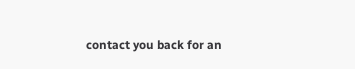contact you back for an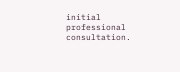initial professional consultation.